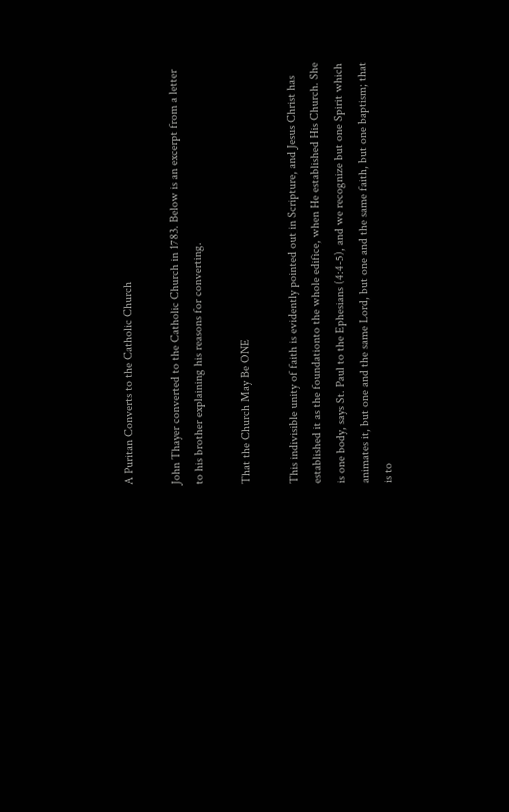A Puritan Converts to the Catholic Church

John Thayer converted to the Catholic Church in 1783. Below is an excerpt from a letter to his brother explaining his reasons for converting.

That the Church May Be ONE

This indivisible unity of faith is evidently pointed out in Scripture, and Jesus Christ has established it as the foundationto the whole edifice, when He established His Church. She is one body, says St. Paul to the Ephesians (4:4-5), and we recognize but one Spirit which animates it, but one and the same Lord, but one and the same faith, but one baptism; that is to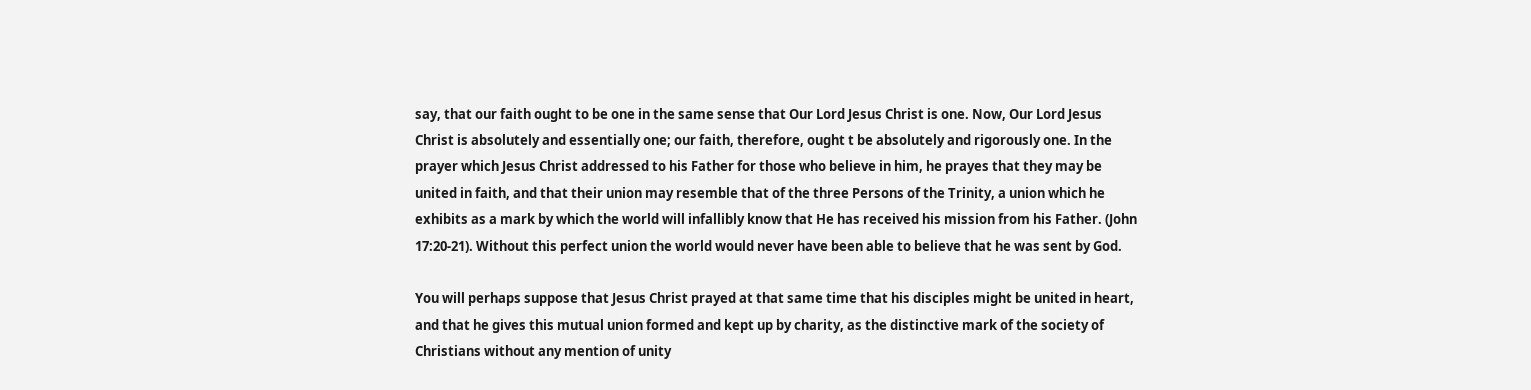say, that our faith ought to be one in the same sense that Our Lord Jesus Christ is one. Now, Our Lord Jesus Christ is absolutely and essentially one; our faith, therefore, ought t be absolutely and rigorously one. In the prayer which Jesus Christ addressed to his Father for those who believe in him, he prayes that they may be united in faith, and that their union may resemble that of the three Persons of the Trinity, a union which he exhibits as a mark by which the world will infallibly know that He has received his mission from his Father. (John 17:20-21). Without this perfect union the world would never have been able to believe that he was sent by God.

You will perhaps suppose that Jesus Christ prayed at that same time that his disciples might be united in heart, and that he gives this mutual union formed and kept up by charity, as the distinctive mark of the society of Christians without any mention of unity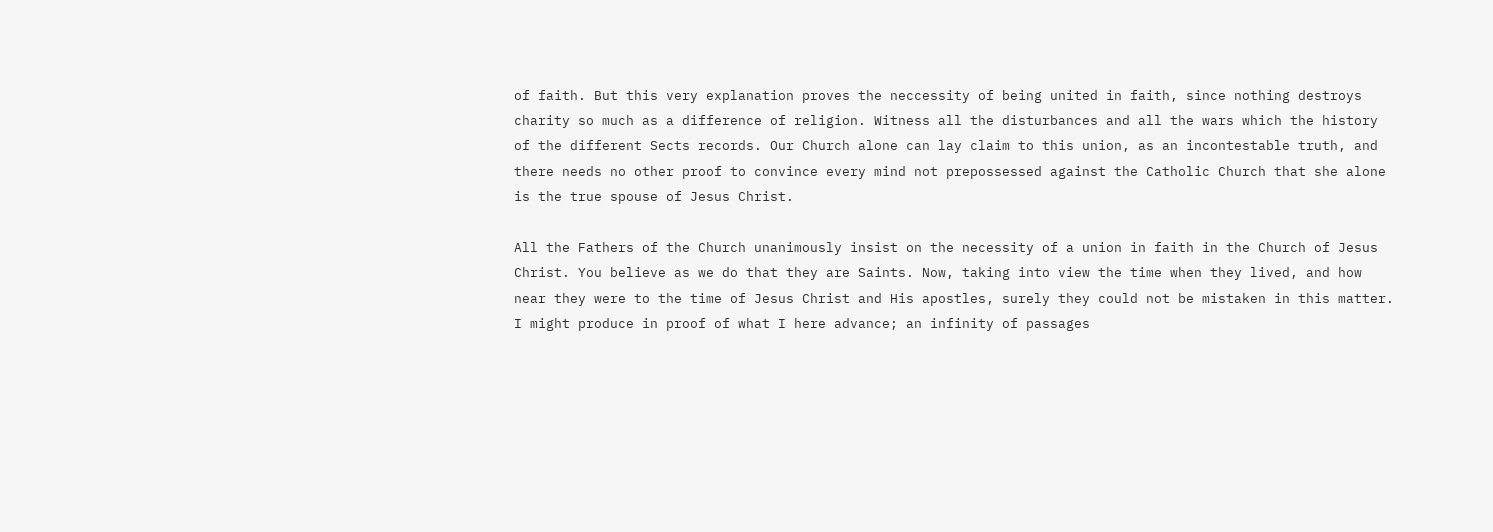of faith. But this very explanation proves the neccessity of being united in faith, since nothing destroys charity so much as a difference of religion. Witness all the disturbances and all the wars which the history of the different Sects records. Our Church alone can lay claim to this union, as an incontestable truth, and there needs no other proof to convince every mind not prepossessed against the Catholic Church that she alone is the true spouse of Jesus Christ.

All the Fathers of the Church unanimously insist on the necessity of a union in faith in the Church of Jesus Christ. You believe as we do that they are Saints. Now, taking into view the time when they lived, and how near they were to the time of Jesus Christ and His apostles, surely they could not be mistaken in this matter. I might produce in proof of what I here advance; an infinity of passages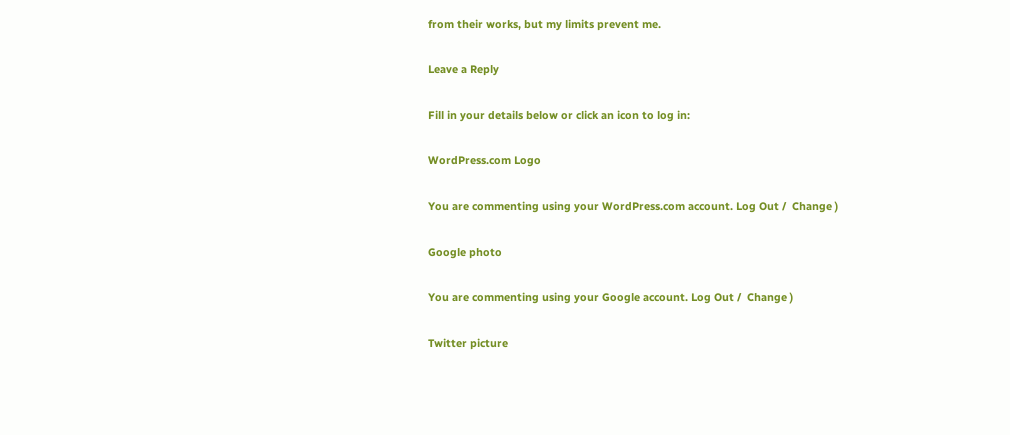from their works, but my limits prevent me.

Leave a Reply

Fill in your details below or click an icon to log in:

WordPress.com Logo

You are commenting using your WordPress.com account. Log Out /  Change )

Google photo

You are commenting using your Google account. Log Out /  Change )

Twitter picture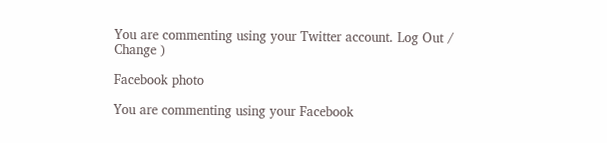You are commenting using your Twitter account. Log Out /  Change )

Facebook photo

You are commenting using your Facebook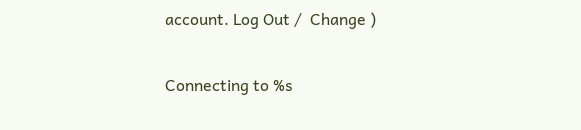account. Log Out /  Change )

Connecting to %s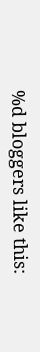%d bloggers like this: